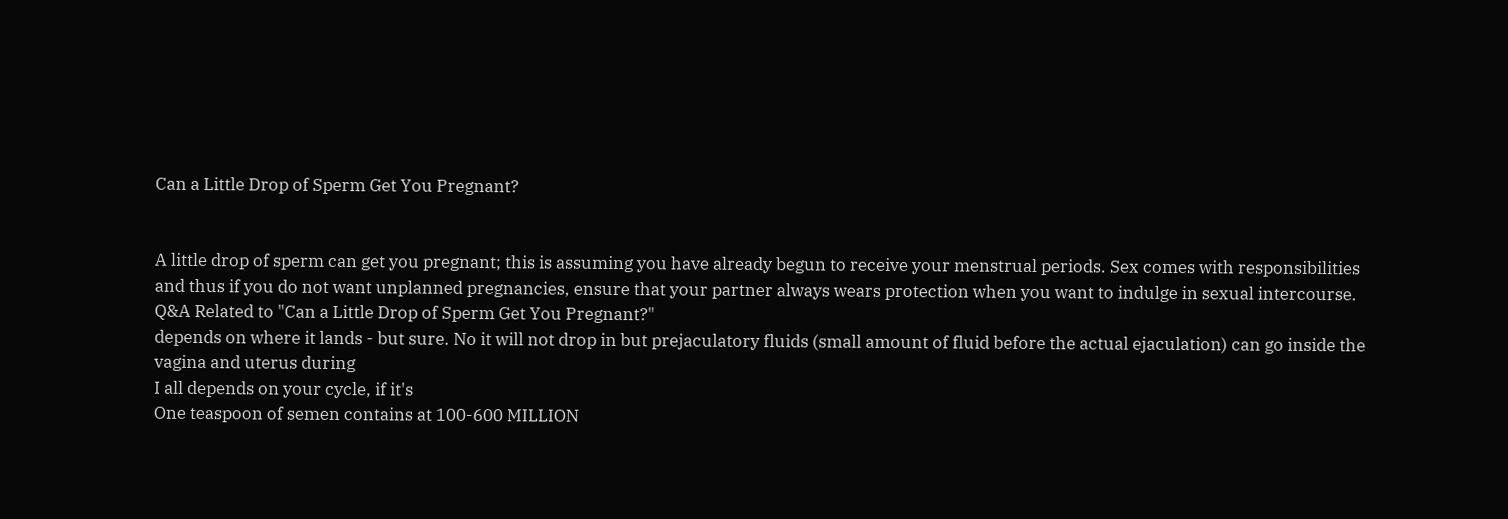Can a Little Drop of Sperm Get You Pregnant?


A little drop of sperm can get you pregnant; this is assuming you have already begun to receive your menstrual periods. Sex comes with responsibilities and thus if you do not want unplanned pregnancies, ensure that your partner always wears protection when you want to indulge in sexual intercourse.
Q&A Related to "Can a Little Drop of Sperm Get You Pregnant?"
depends on where it lands - but sure. No it will not drop in but prejaculatory fluids (small amount of fluid before the actual ejaculation) can go inside the vagina and uterus during
I all depends on your cycle, if it's
One teaspoon of semen contains at 100-600 MILLION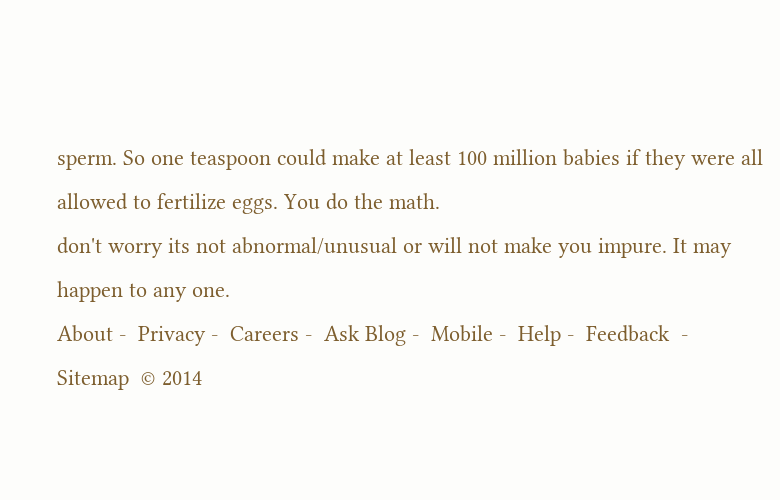sperm. So one teaspoon could make at least 100 million babies if they were all allowed to fertilize eggs. You do the math.
don't worry its not abnormal/unusual or will not make you impure. It may happen to any one.
About -  Privacy -  Careers -  Ask Blog -  Mobile -  Help -  Feedback  -  Sitemap  © 2014